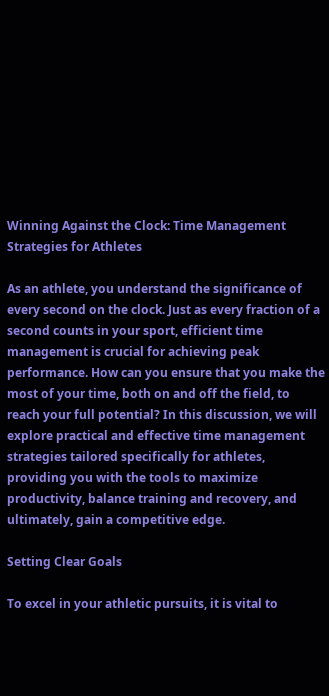Winning Against the Clock: Time Management Strategies for Athletes

As an athlete, you understand the significance of every second on the clock. Just as every fraction of a second counts in your sport, efficient time management is crucial for achieving peak performance. How can you ensure that you make the most of your time, both on and off the field, to reach your full potential? In this discussion, we will explore practical and effective time management strategies tailored specifically for athletes, providing you with the tools to maximize productivity, balance training and recovery, and ultimately, gain a competitive edge.

Setting Clear Goals

To excel in your athletic pursuits, it is vital to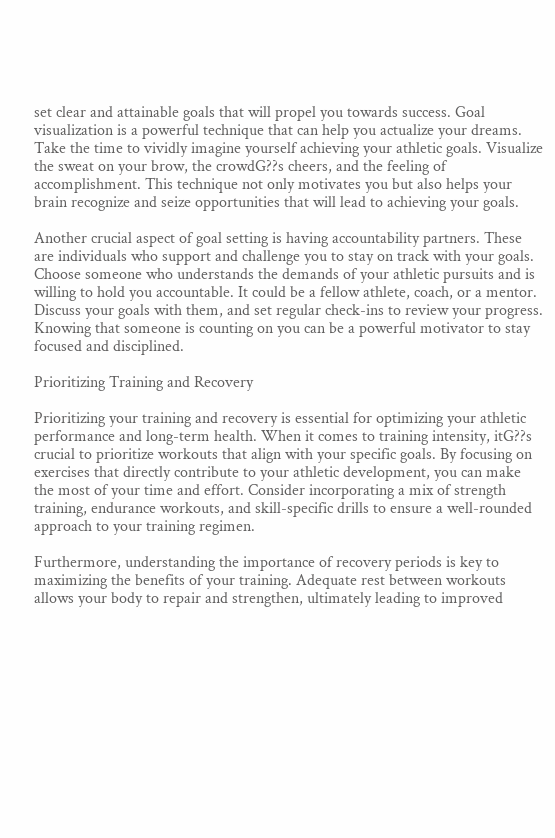set clear and attainable goals that will propel you towards success. Goal visualization is a powerful technique that can help you actualize your dreams. Take the time to vividly imagine yourself achieving your athletic goals. Visualize the sweat on your brow, the crowdG??s cheers, and the feeling of accomplishment. This technique not only motivates you but also helps your brain recognize and seize opportunities that will lead to achieving your goals.

Another crucial aspect of goal setting is having accountability partners. These are individuals who support and challenge you to stay on track with your goals. Choose someone who understands the demands of your athletic pursuits and is willing to hold you accountable. It could be a fellow athlete, coach, or a mentor. Discuss your goals with them, and set regular check-ins to review your progress. Knowing that someone is counting on you can be a powerful motivator to stay focused and disciplined.

Prioritizing Training and Recovery

Prioritizing your training and recovery is essential for optimizing your athletic performance and long-term health. When it comes to training intensity, itG??s crucial to prioritize workouts that align with your specific goals. By focusing on exercises that directly contribute to your athletic development, you can make the most of your time and effort. Consider incorporating a mix of strength training, endurance workouts, and skill-specific drills to ensure a well-rounded approach to your training regimen.

Furthermore, understanding the importance of recovery periods is key to maximizing the benefits of your training. Adequate rest between workouts allows your body to repair and strengthen, ultimately leading to improved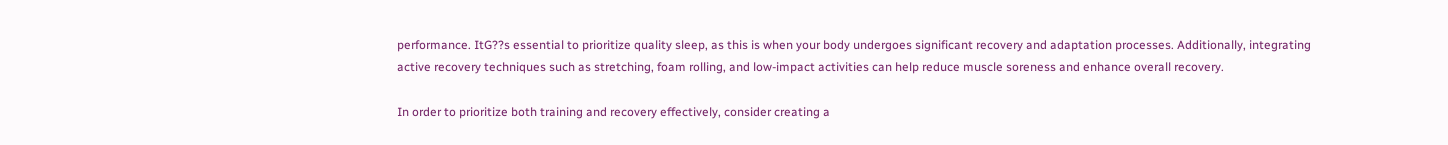performance. ItG??s essential to prioritize quality sleep, as this is when your body undergoes significant recovery and adaptation processes. Additionally, integrating active recovery techniques such as stretching, foam rolling, and low-impact activities can help reduce muscle soreness and enhance overall recovery.

In order to prioritize both training and recovery effectively, consider creating a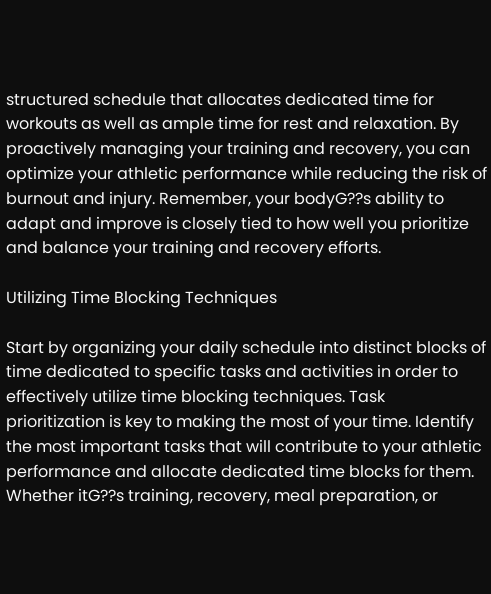structured schedule that allocates dedicated time for workouts as well as ample time for rest and relaxation. By proactively managing your training and recovery, you can optimize your athletic performance while reducing the risk of burnout and injury. Remember, your bodyG??s ability to adapt and improve is closely tied to how well you prioritize and balance your training and recovery efforts.

Utilizing Time Blocking Techniques

Start by organizing your daily schedule into distinct blocks of time dedicated to specific tasks and activities in order to effectively utilize time blocking techniques. Task prioritization is key to making the most of your time. Identify the most important tasks that will contribute to your athletic performance and allocate dedicated time blocks for them. Whether itG??s training, recovery, meal preparation, or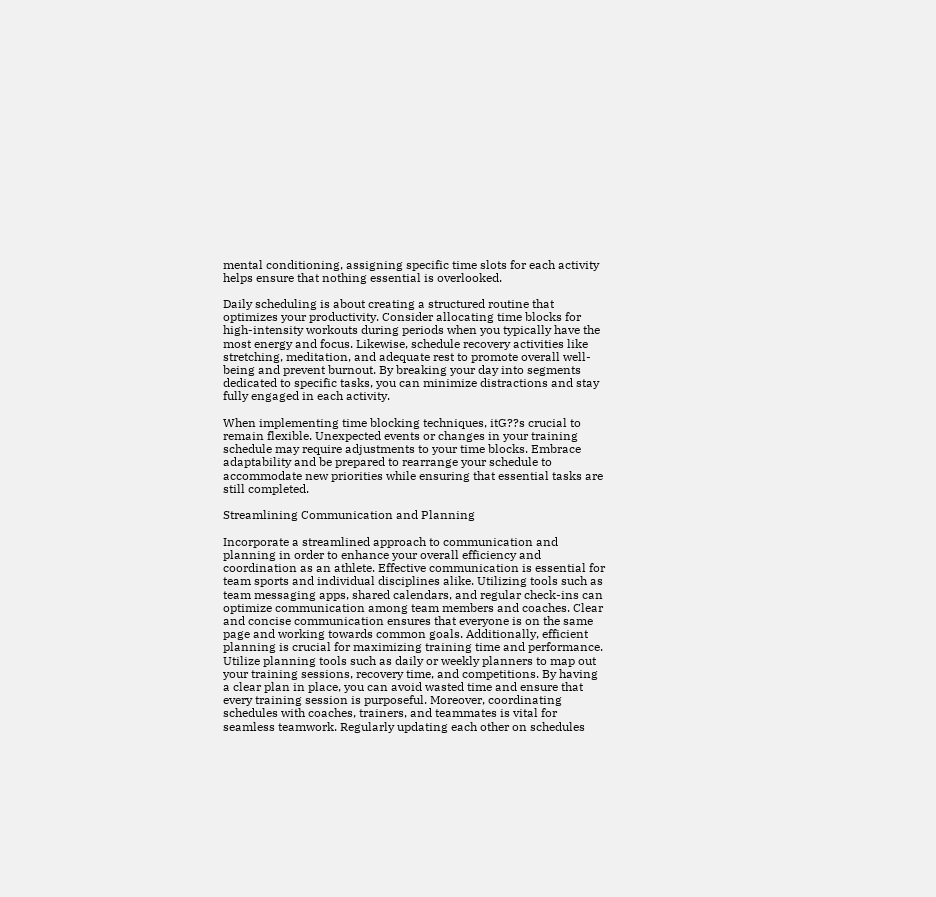mental conditioning, assigning specific time slots for each activity helps ensure that nothing essential is overlooked.

Daily scheduling is about creating a structured routine that optimizes your productivity. Consider allocating time blocks for high-intensity workouts during periods when you typically have the most energy and focus. Likewise, schedule recovery activities like stretching, meditation, and adequate rest to promote overall well-being and prevent burnout. By breaking your day into segments dedicated to specific tasks, you can minimize distractions and stay fully engaged in each activity.

When implementing time blocking techniques, itG??s crucial to remain flexible. Unexpected events or changes in your training schedule may require adjustments to your time blocks. Embrace adaptability and be prepared to rearrange your schedule to accommodate new priorities while ensuring that essential tasks are still completed.

Streamlining Communication and Planning

Incorporate a streamlined approach to communication and planning in order to enhance your overall efficiency and coordination as an athlete. Effective communication is essential for team sports and individual disciplines alike. Utilizing tools such as team messaging apps, shared calendars, and regular check-ins can optimize communication among team members and coaches. Clear and concise communication ensures that everyone is on the same page and working towards common goals. Additionally, efficient planning is crucial for maximizing training time and performance. Utilize planning tools such as daily or weekly planners to map out your training sessions, recovery time, and competitions. By having a clear plan in place, you can avoid wasted time and ensure that every training session is purposeful. Moreover, coordinating schedules with coaches, trainers, and teammates is vital for seamless teamwork. Regularly updating each other on schedules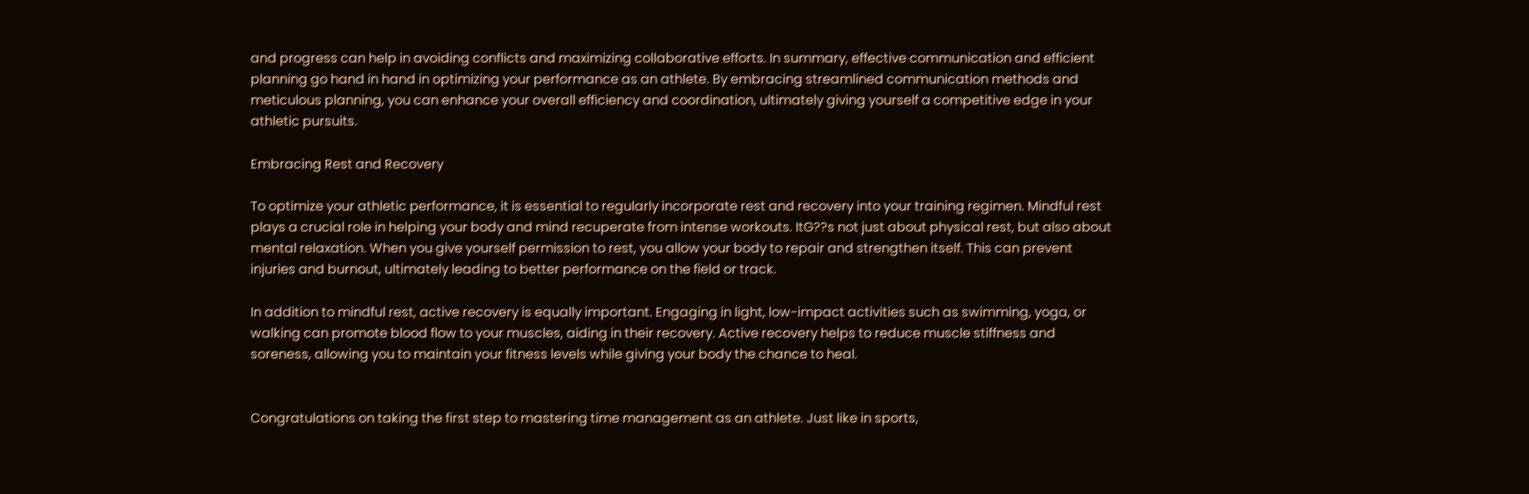and progress can help in avoiding conflicts and maximizing collaborative efforts. In summary, effective communication and efficient planning go hand in hand in optimizing your performance as an athlete. By embracing streamlined communication methods and meticulous planning, you can enhance your overall efficiency and coordination, ultimately giving yourself a competitive edge in your athletic pursuits.

Embracing Rest and Recovery

To optimize your athletic performance, it is essential to regularly incorporate rest and recovery into your training regimen. Mindful rest plays a crucial role in helping your body and mind recuperate from intense workouts. ItG??s not just about physical rest, but also about mental relaxation. When you give yourself permission to rest, you allow your body to repair and strengthen itself. This can prevent injuries and burnout, ultimately leading to better performance on the field or track.

In addition to mindful rest, active recovery is equally important. Engaging in light, low-impact activities such as swimming, yoga, or walking can promote blood flow to your muscles, aiding in their recovery. Active recovery helps to reduce muscle stiffness and soreness, allowing you to maintain your fitness levels while giving your body the chance to heal.


Congratulations on taking the first step to mastering time management as an athlete. Just like in sports,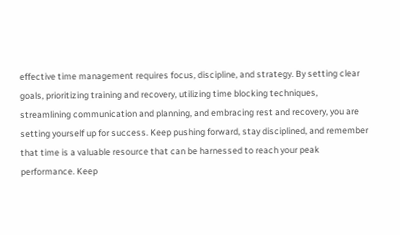effective time management requires focus, discipline, and strategy. By setting clear goals, prioritizing training and recovery, utilizing time blocking techniques, streamlining communication and planning, and embracing rest and recovery, you are setting yourself up for success. Keep pushing forward, stay disciplined, and remember that time is a valuable resource that can be harnessed to reach your peak performance. Keep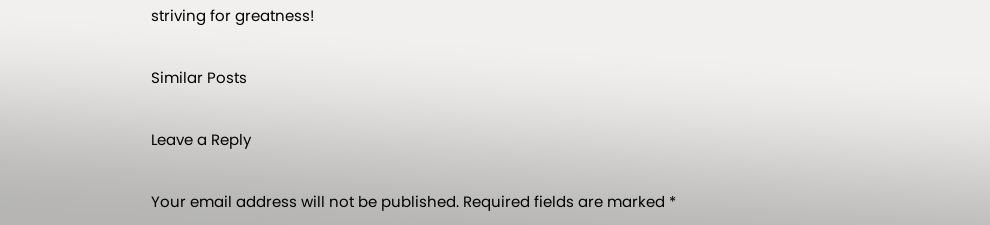striving for greatness!

Similar Posts

Leave a Reply

Your email address will not be published. Required fields are marked *